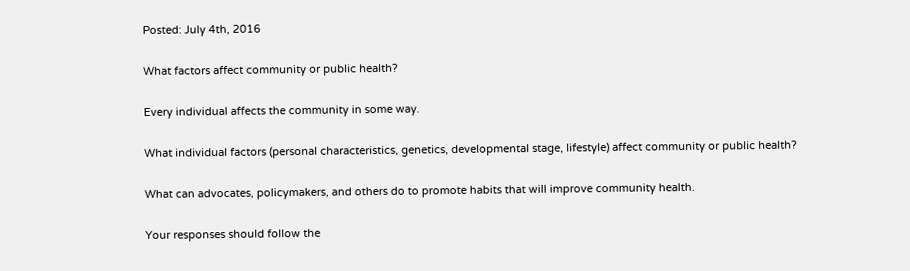Posted: July 4th, 2016

What factors affect community or public health?

Every individual affects the community in some way.

What individual factors (personal characteristics, genetics, developmental stage, lifestyle) affect community or public health?

What can advocates, policymakers, and others do to promote habits that will improve community health.

Your responses should follow the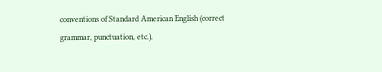conventions of Standard American English (correct grammar, punctuation, etc.).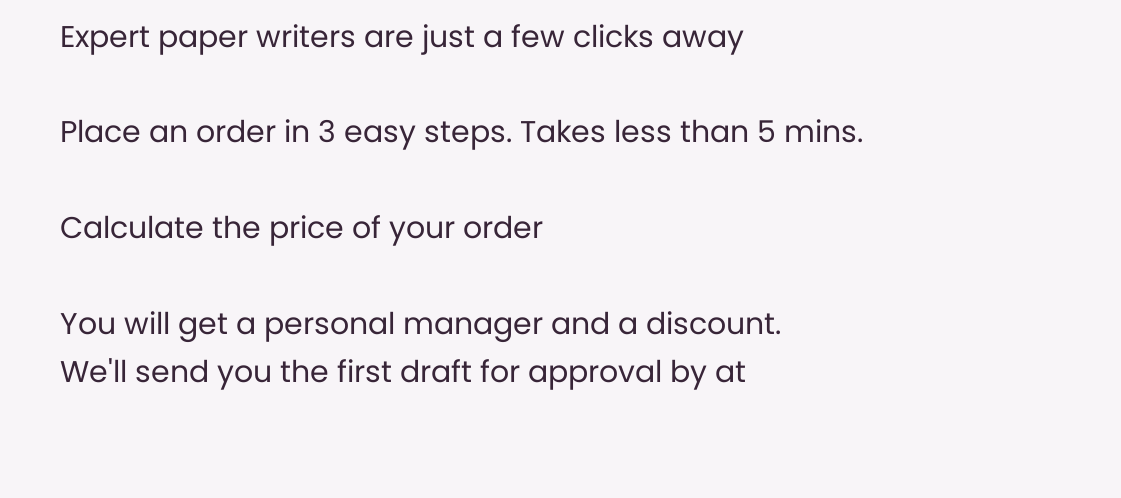Expert paper writers are just a few clicks away

Place an order in 3 easy steps. Takes less than 5 mins.

Calculate the price of your order

You will get a personal manager and a discount.
We'll send you the first draft for approval by at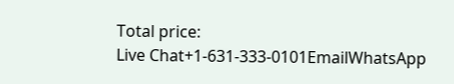Total price:
Live Chat+1-631-333-0101EmailWhatsApp